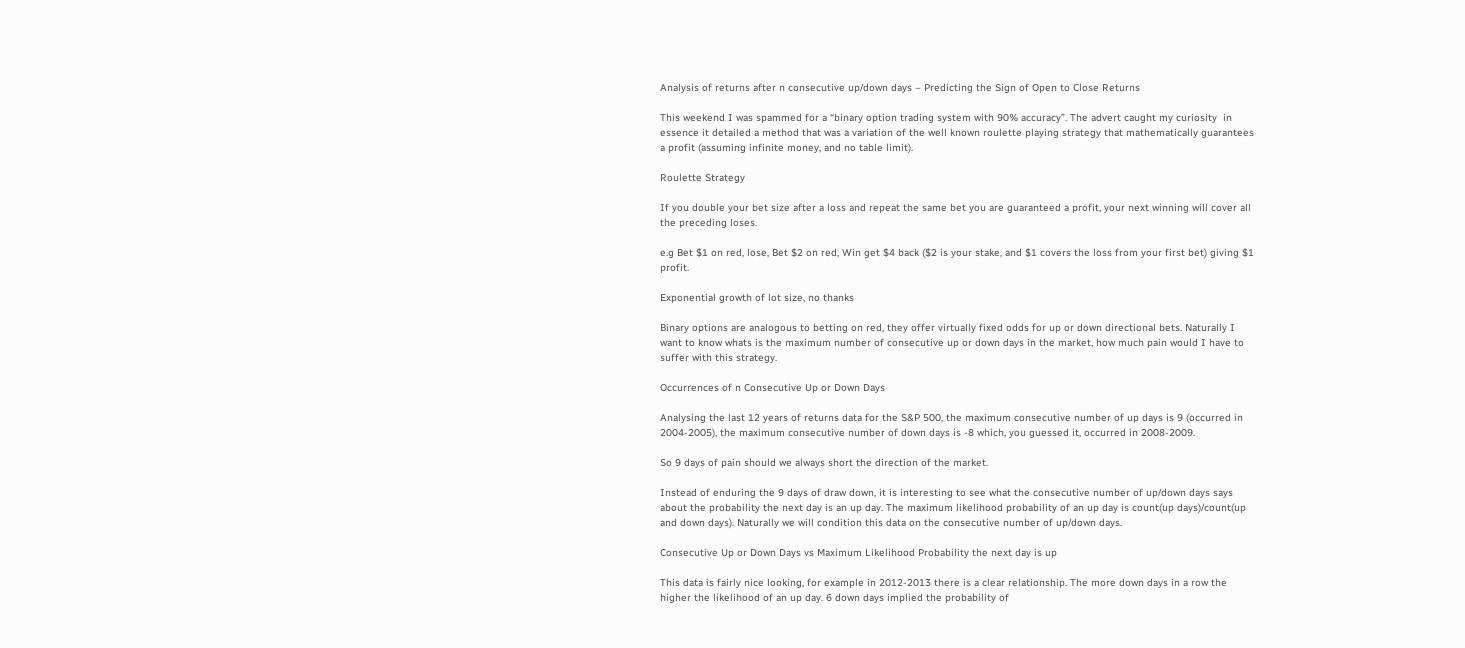Analysis of returns after n consecutive up/down days – Predicting the Sign of Open to Close Returns

This weekend I was spammed for a “binary option trading system with 90% accuracy”. The advert caught my curiosity  in essence it detailed a method that was a variation of the well known roulette playing strategy that mathematically guarantees a profit (assuming infinite money, and no table limit).

Roulette Strategy

If you double your bet size after a loss and repeat the same bet you are guaranteed a profit, your next winning will cover all the preceding loses.

e.g Bet $1 on red, lose, Bet $2 on red, Win get $4 back ($2 is your stake, and $1 covers the loss from your first bet) giving $1 profit.

Exponential growth of lot size, no thanks

Binary options are analogous to betting on red, they offer virtually fixed odds for up or down directional bets. Naturally I want to know whats is the maximum number of consecutive up or down days in the market, how much pain would I have to suffer with this strategy.

Occurrences of n Consecutive Up or Down Days

Analysing the last 12 years of returns data for the S&P 500, the maximum consecutive number of up days is 9 (occurred in 2004-2005), the maximum consecutive number of down days is -8 which, you guessed it, occurred in 2008-2009.

So 9 days of pain should we always short the direction of the market.

Instead of enduring the 9 days of draw down, it is interesting to see what the consecutive number of up/down days says about the probability the next day is an up day. The maximum likelihood probability of an up day is count(up days)/count(up and down days). Naturally we will condition this data on the consecutive number of up/down days.

Consecutive Up or Down Days vs Maximum Likelihood Probability the next day is up

This data is fairly nice looking, for example in 2012-2013 there is a clear relationship. The more down days in a row the higher the likelihood of an up day. 6 down days implied the probability of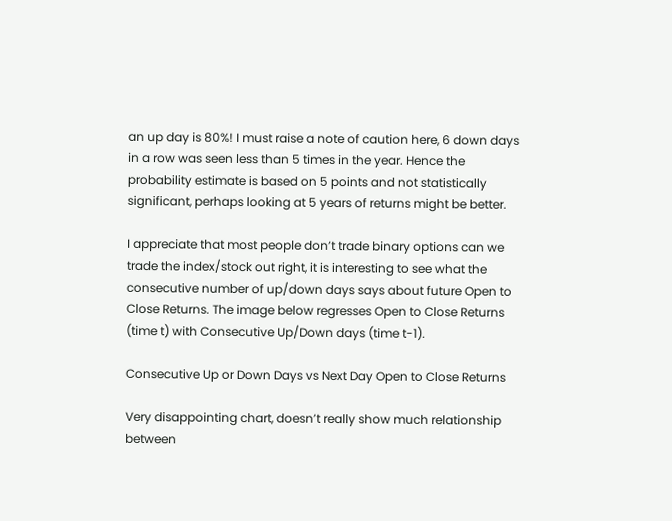an up day is 80%! I must raise a note of caution here, 6 down days in a row was seen less than 5 times in the year. Hence the probability estimate is based on 5 points and not statistically significant, perhaps looking at 5 years of returns might be better.

I appreciate that most people don’t trade binary options can we trade the index/stock out right, it is interesting to see what the consecutive number of up/down days says about future Open to Close Returns. The image below regresses Open to Close Returns (time t) with Consecutive Up/Down days (time t-1).

Consecutive Up or Down Days vs Next Day Open to Close Returns

Very disappointing chart, doesn’t really show much relationship between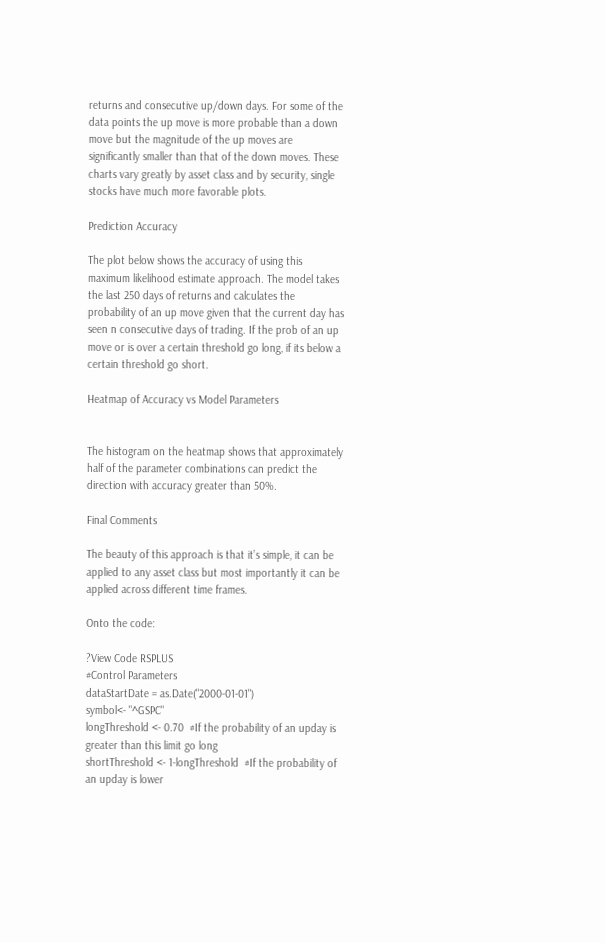returns and consecutive up/down days. For some of the data points the up move is more probable than a down move but the magnitude of the up moves are significantly smaller than that of the down moves. These charts vary greatly by asset class and by security, single stocks have much more favorable plots.

Prediction Accuracy

The plot below shows the accuracy of using this maximum likelihood estimate approach. The model takes the last 250 days of returns and calculates the probability of an up move given that the current day has seen n consecutive days of trading. If the prob of an up move or is over a certain threshold go long, if its below a certain threshold go short.

Heatmap of Accuracy vs Model Parameters


The histogram on the heatmap shows that approximately half of the parameter combinations can predict the direction with accuracy greater than 50%.

Final Comments

The beauty of this approach is that it’s simple, it can be applied to any asset class but most importantly it can be applied across different time frames.

Onto the code:

?View Code RSPLUS
#Control Parameters
dataStartDate = as.Date("2000-01-01")
symbol<- "^GSPC"
longThreshold <- 0.70  #If the probability of an upday is greater than this limit go long
shortThreshold <- 1-longThreshold  #If the probability of an upday is lower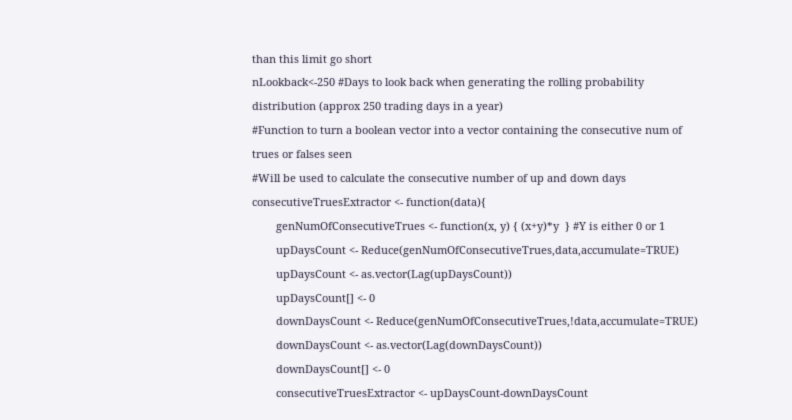than this limit go short
nLookback<-250 #Days to look back when generating the rolling probability distribution (approx 250 trading days in a year)
#Function to turn a boolean vector into a vector containing the consecutive num of trues or falses seen
#Will be used to calculate the consecutive number of up and down days
consecutiveTruesExtractor <- function(data){
        genNumOfConsecutiveTrues <- function(x, y) { (x+y)*y  } #Y is either 0 or 1
        upDaysCount <- Reduce(genNumOfConsecutiveTrues,data,accumulate=TRUE)
        upDaysCount <- as.vector(Lag(upDaysCount))
        upDaysCount[] <- 0
        downDaysCount <- Reduce(genNumOfConsecutiveTrues,!data,accumulate=TRUE)
        downDaysCount <- as.vector(Lag(downDaysCount))
        downDaysCount[] <- 0
        consecutiveTruesExtractor <- upDaysCount-downDaysCount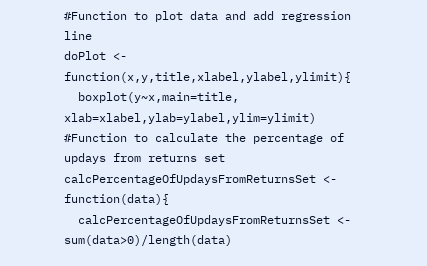#Function to plot data and add regression line
doPlot <- function(x,y,title,xlabel,ylabel,ylimit){
  boxplot(y~x,main=title, xlab=xlabel,ylab=ylabel,ylim=ylimit)
#Function to calculate the percentage of updays from returns set
calcPercentageOfUpdaysFromReturnsSet <- function(data){
  calcPercentageOfUpdaysFromReturnsSet <- sum(data>0)/length(data)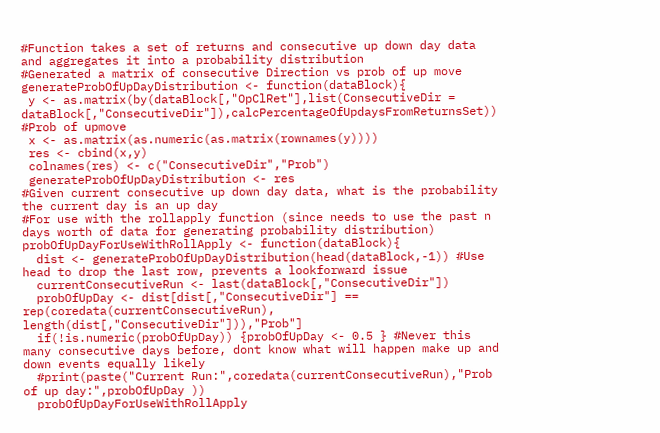#Function takes a set of returns and consecutive up down day data and aggregates it into a probability distribution
#Generated a matrix of consecutive Direction vs prob of up move
generateProbOfUpDayDistribution <- function(dataBlock){
 y <- as.matrix(by(dataBlock[,"OpClRet"],list(ConsecutiveDir = dataBlock[,"ConsecutiveDir"]),calcPercentageOfUpdaysFromReturnsSet)) #Prob of upmove
 x <- as.matrix(as.numeric(as.matrix(rownames(y))))
 res <- cbind(x,y)
 colnames(res) <- c("ConsecutiveDir","Prob")
 generateProbOfUpDayDistribution <- res
#Given current consecutive up down day data, what is the probability the current day is an up day
#For use with the rollapply function (since needs to use the past n days worth of data for generating probability distribution)
probOfUpDayForUseWithRollApply <- function(dataBlock){
  dist <- generateProbOfUpDayDistribution(head(dataBlock,-1)) #Use head to drop the last row, prevents a lookforward issue
  currentConsecutiveRun <- last(dataBlock[,"ConsecutiveDir"])
  probOfUpDay <- dist[dist[,"ConsecutiveDir"] == rep(coredata(currentConsecutiveRun), length(dist[,"ConsecutiveDir"])),"Prob"]
  if(!is.numeric(probOfUpDay)) {probOfUpDay <- 0.5 } #Never this many consecutive days before, dont know what will happen make up and down events equally likely
  #print(paste("Current Run:",coredata(currentConsecutiveRun),"Prob of up day:",probOfUpDay ))
  probOfUpDayForUseWithRollApply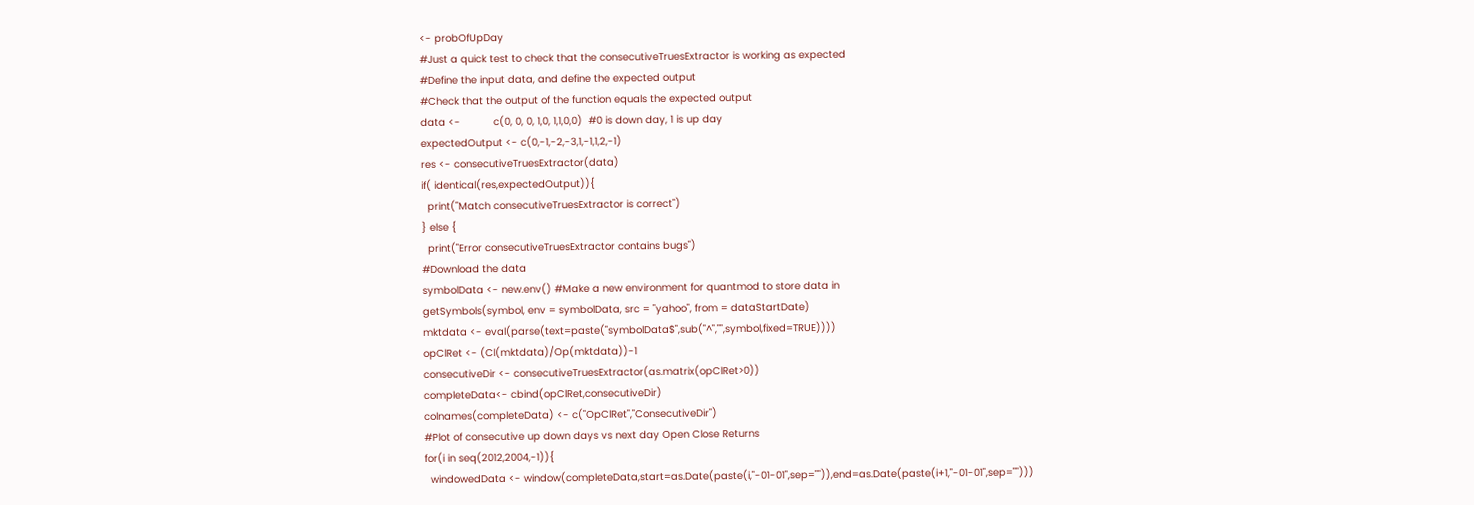<- probOfUpDay
#Just a quick test to check that the consecutiveTruesExtractor is working as expected
#Define the input data, and define the expected output
#Check that the output of the function equals the expected output
data <-           c(0, 0, 0, 1,0, 1,1,0,0)  #0 is down day, 1 is up day
expectedOutput <- c(0,-1,-2,-3,1,-1,1,2,-1)
res <- consecutiveTruesExtractor(data)
if( identical(res,expectedOutput)){
  print("Match consecutiveTruesExtractor is correct")
} else {
  print("Error consecutiveTruesExtractor contains bugs")
#Download the data
symbolData <- new.env() #Make a new environment for quantmod to store data in
getSymbols(symbol, env = symbolData, src = "yahoo", from = dataStartDate)
mktdata <- eval(parse(text=paste("symbolData$",sub("^","",symbol,fixed=TRUE))))
opClRet <- (Cl(mktdata)/Op(mktdata))-1
consecutiveDir <- consecutiveTruesExtractor(as.matrix(opClRet>0))
completeData<- cbind(opClRet,consecutiveDir)
colnames(completeData) <- c("OpClRet","ConsecutiveDir")
#Plot of consecutive up down days vs next day Open Close Returns
for(i in seq(2012,2004,-1)){
  windowedData <- window(completeData,start=as.Date(paste(i,"-01-01",sep="")),end=as.Date(paste(i+1,"-01-01",sep="")))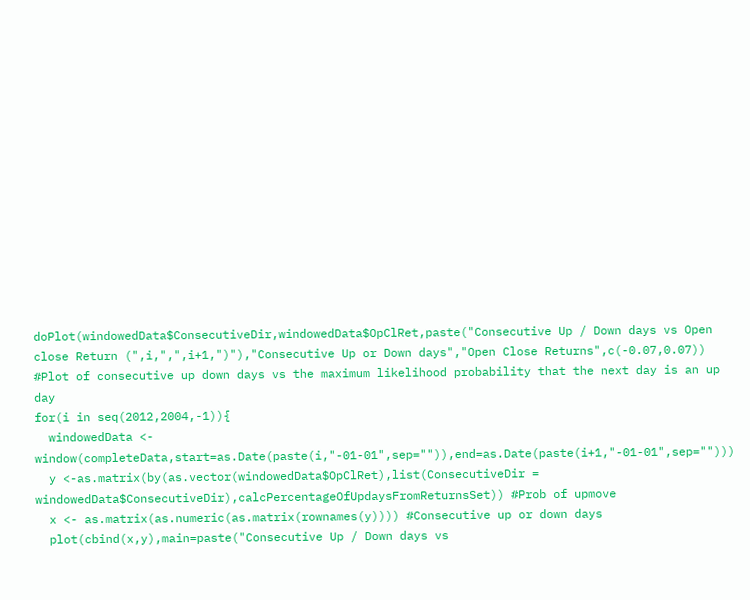doPlot(windowedData$ConsecutiveDir,windowedData$OpClRet,paste("Consecutive Up / Down days vs Open close Return (",i,",",i+1,")"),"Consecutive Up or Down days","Open Close Returns",c(-0.07,0.07))
#Plot of consecutive up down days vs the maximum likelihood probability that the next day is an up day
for(i in seq(2012,2004,-1)){
  windowedData <- window(completeData,start=as.Date(paste(i,"-01-01",sep="")),end=as.Date(paste(i+1,"-01-01",sep="")))
  y <-as.matrix(by(as.vector(windowedData$OpClRet),list(ConsecutiveDir = windowedData$ConsecutiveDir),calcPercentageOfUpdaysFromReturnsSet)) #Prob of upmove
  x <- as.matrix(as.numeric(as.matrix(rownames(y)))) #Consecutive up or down days
  plot(cbind(x,y),main=paste("Consecutive Up / Down days vs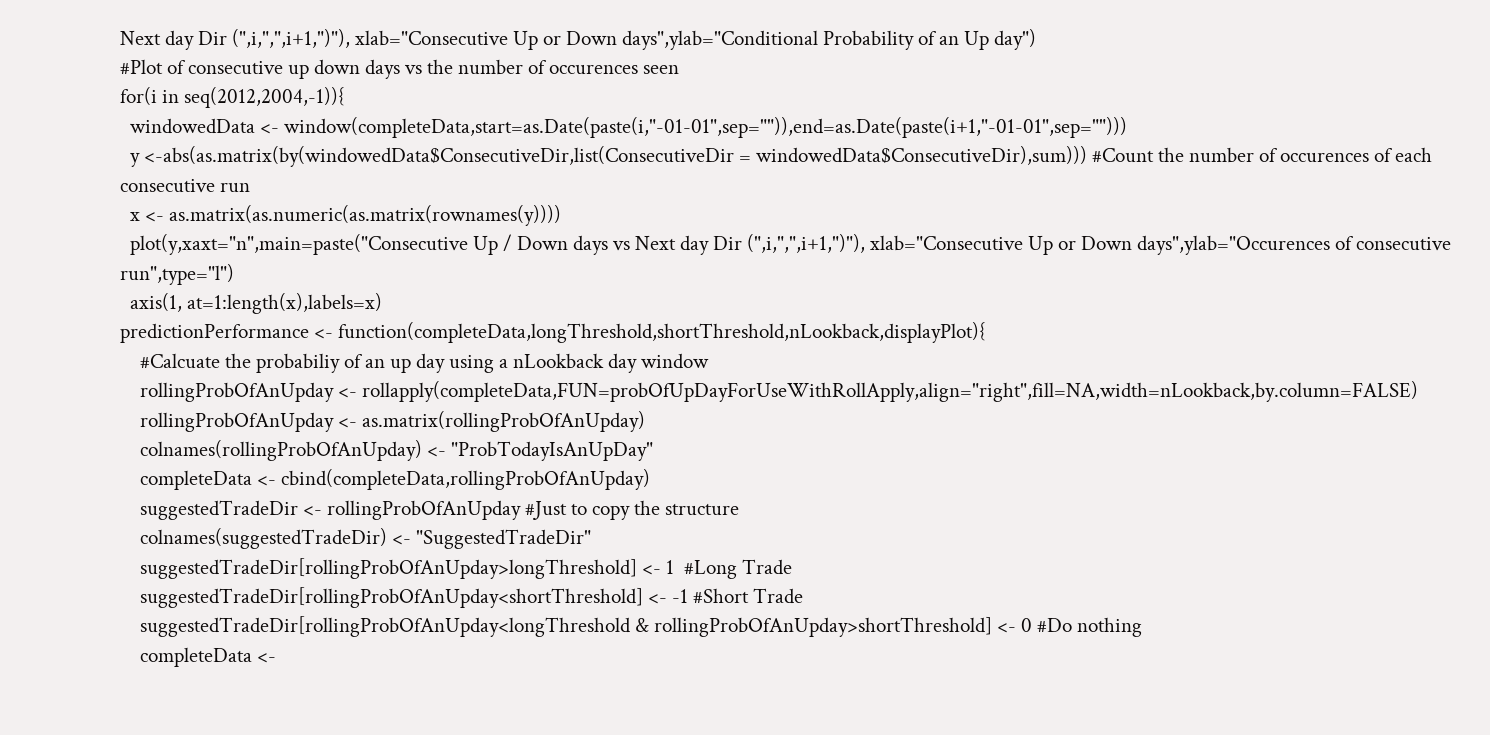Next day Dir (",i,",",i+1,")"), xlab="Consecutive Up or Down days",ylab="Conditional Probability of an Up day")
#Plot of consecutive up down days vs the number of occurences seen
for(i in seq(2012,2004,-1)){
  windowedData <- window(completeData,start=as.Date(paste(i,"-01-01",sep="")),end=as.Date(paste(i+1,"-01-01",sep="")))
  y <-abs(as.matrix(by(windowedData$ConsecutiveDir,list(ConsecutiveDir = windowedData$ConsecutiveDir),sum))) #Count the number of occurences of each consecutive run
  x <- as.matrix(as.numeric(as.matrix(rownames(y))))
  plot(y,xaxt="n",main=paste("Consecutive Up / Down days vs Next day Dir (",i,",",i+1,")"), xlab="Consecutive Up or Down days",ylab="Occurences of consecutive run",type="l")
  axis(1, at=1:length(x),labels=x)
predictionPerformance <- function(completeData,longThreshold,shortThreshold,nLookback,displayPlot){
    #Calcuate the probabiliy of an up day using a nLookback day window
    rollingProbOfAnUpday <- rollapply(completeData,FUN=probOfUpDayForUseWithRollApply,align="right",fill=NA,width=nLookback,by.column=FALSE)
    rollingProbOfAnUpday <- as.matrix(rollingProbOfAnUpday)
    colnames(rollingProbOfAnUpday) <- "ProbTodayIsAnUpDay"
    completeData <- cbind(completeData,rollingProbOfAnUpday)
    suggestedTradeDir <- rollingProbOfAnUpday #Just to copy the structure
    colnames(suggestedTradeDir) <- "SuggestedTradeDir"
    suggestedTradeDir[rollingProbOfAnUpday>longThreshold] <- 1  #Long Trade
    suggestedTradeDir[rollingProbOfAnUpday<shortThreshold] <- -1 #Short Trade
    suggestedTradeDir[rollingProbOfAnUpday<longThreshold & rollingProbOfAnUpday>shortThreshold] <- 0 #Do nothing
    completeData <-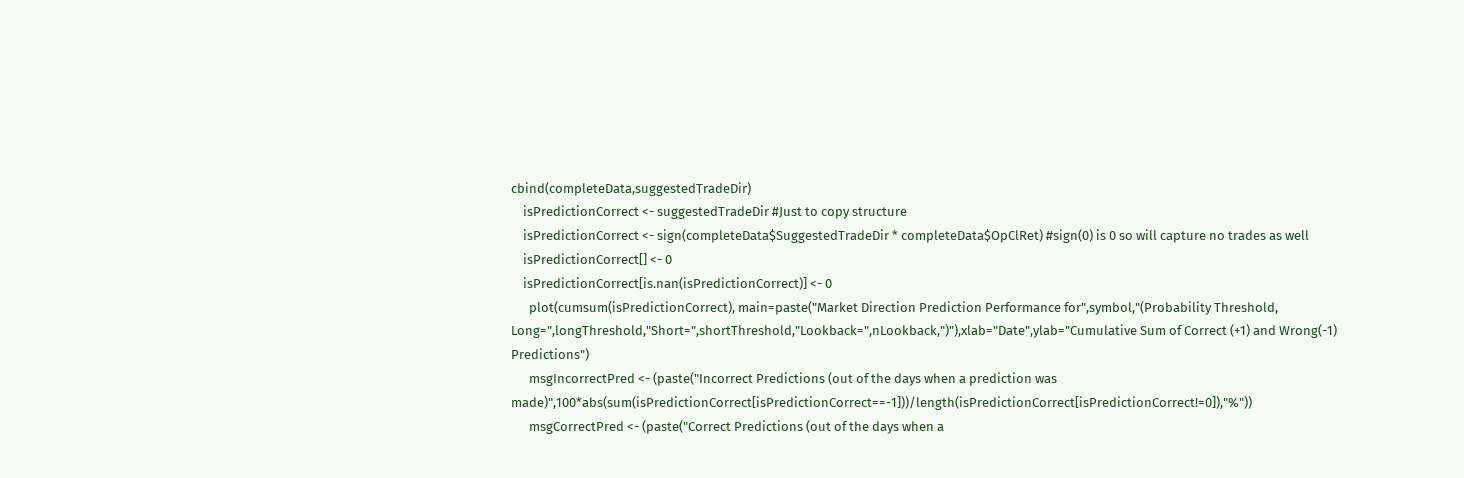cbind(completeData,suggestedTradeDir)
    isPredictionCorrect <- suggestedTradeDir #Just to copy structure
    isPredictionCorrect <- sign(completeData$SuggestedTradeDir * completeData$OpClRet) #sign(0) is 0 so will capture no trades as well
    isPredictionCorrect[] <- 0
    isPredictionCorrect[is.nan(isPredictionCorrect)] <- 0
      plot(cumsum(isPredictionCorrect), main=paste("Market Direction Prediction Performance for",symbol,"(Probability Threshold, Long=",longThreshold,"Short=",shortThreshold,"Lookback=",nLookback,")"),xlab="Date",ylab="Cumulative Sum of Correct (+1) and Wrong(-1) Predictions")
      msgIncorrectPred <- (paste("Incorrect Predictions (out of the days when a prediction was made)",100*abs(sum(isPredictionCorrect[isPredictionCorrect==-1]))/length(isPredictionCorrect[isPredictionCorrect!=0]),"%"))
      msgCorrectPred <- (paste("Correct Predictions (out of the days when a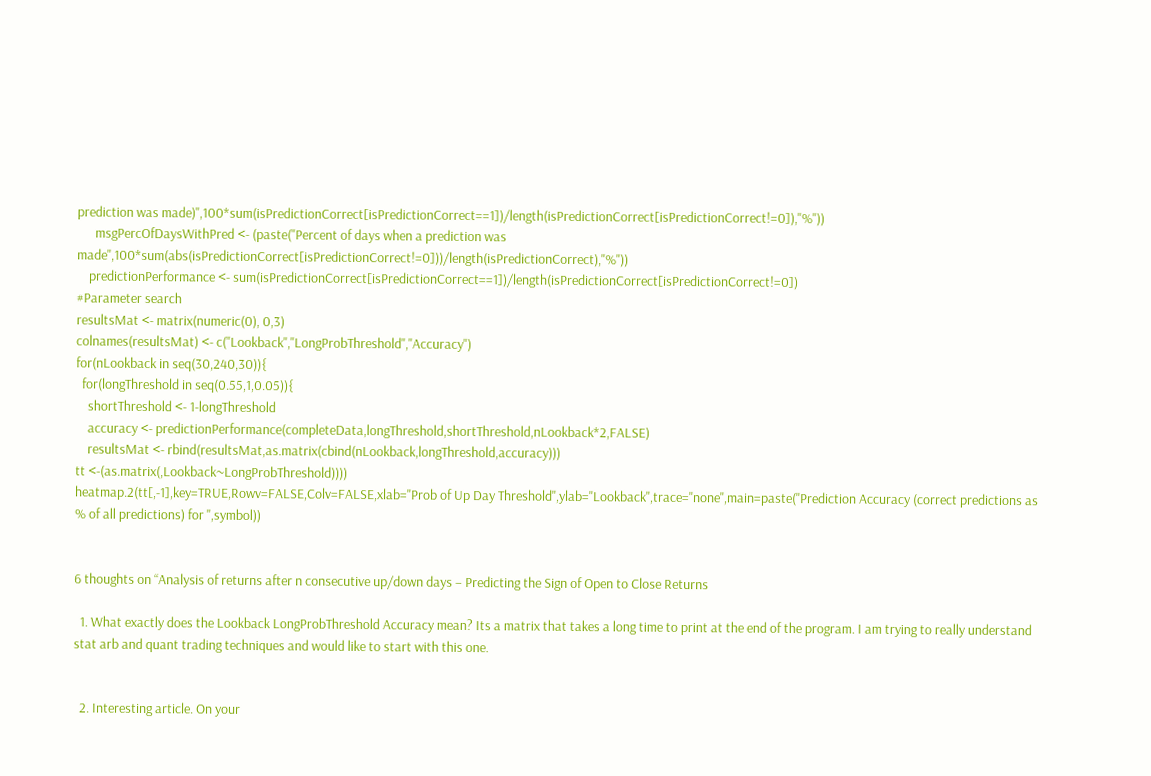prediction was made)",100*sum(isPredictionCorrect[isPredictionCorrect==1])/length(isPredictionCorrect[isPredictionCorrect!=0]),"%"))
      msgPercOfDaysWithPred <- (paste("Percent of days when a prediction was made",100*sum(abs(isPredictionCorrect[isPredictionCorrect!=0]))/length(isPredictionCorrect),"%"))
    predictionPerformance <- sum(isPredictionCorrect[isPredictionCorrect==1])/length(isPredictionCorrect[isPredictionCorrect!=0])
#Parameter search
resultsMat <- matrix(numeric(0), 0,3)
colnames(resultsMat) <- c("Lookback","LongProbThreshold","Accuracy")
for(nLookback in seq(30,240,30)){
  for(longThreshold in seq(0.55,1,0.05)){
    shortThreshold <- 1-longThreshold
    accuracy <- predictionPerformance(completeData,longThreshold,shortThreshold,nLookback*2,FALSE)
    resultsMat <- rbind(resultsMat,as.matrix(cbind(nLookback,longThreshold,accuracy)))
tt <-(as.matrix(,Lookback~LongProbThreshold))))
heatmap.2(tt[,-1],key=TRUE,Rowv=FALSE,Colv=FALSE,xlab="Prob of Up Day Threshold",ylab="Lookback",trace="none",main=paste("Prediction Accuracy (correct predictions as % of all predictions) for ",symbol))


6 thoughts on “Analysis of returns after n consecutive up/down days – Predicting the Sign of Open to Close Returns

  1. What exactly does the Lookback LongProbThreshold Accuracy mean? Its a matrix that takes a long time to print at the end of the program. I am trying to really understand stat arb and quant trading techniques and would like to start with this one.


  2. Interesting article. On your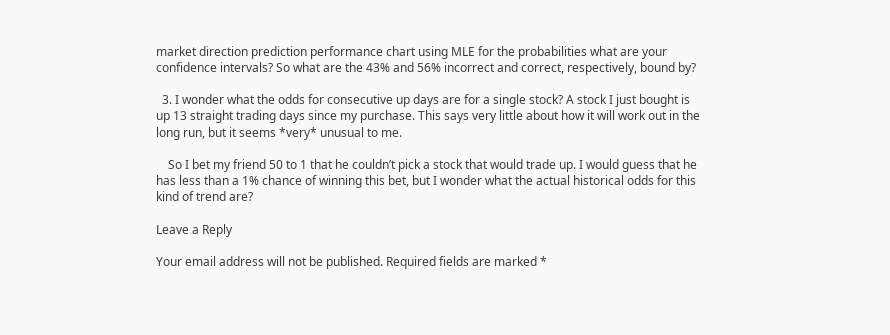market direction prediction performance chart using MLE for the probabilities what are your confidence intervals? So what are the 43% and 56% incorrect and correct, respectively, bound by?

  3. I wonder what the odds for consecutive up days are for a single stock? A stock I just bought is up 13 straight trading days since my purchase. This says very little about how it will work out in the long run, but it seems *very* unusual to me.

    So I bet my friend 50 to 1 that he couldn’t pick a stock that would trade up. I would guess that he has less than a 1% chance of winning this bet, but I wonder what the actual historical odds for this kind of trend are?

Leave a Reply

Your email address will not be published. Required fields are marked *